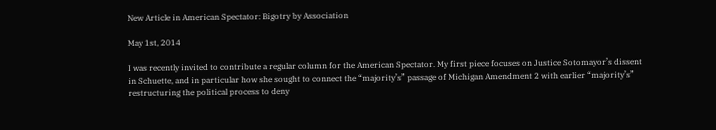New Article in American Spectator: Bigotry by Association

May 1st, 2014

I was recently invited to contribute a regular column for the American Spectator. My first piece focuses on Justice Sotomayor’s dissent in Schuette, and in particular how she sought to connect the “majority’s” passage of Michigan Amendment 2 with earlier “majority’s” restructuring the political process to deny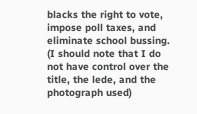blacks the right to vote, impose poll taxes, and eliminate school bussing. (I should note that I do not have control over the title, the lede, and the photograph used)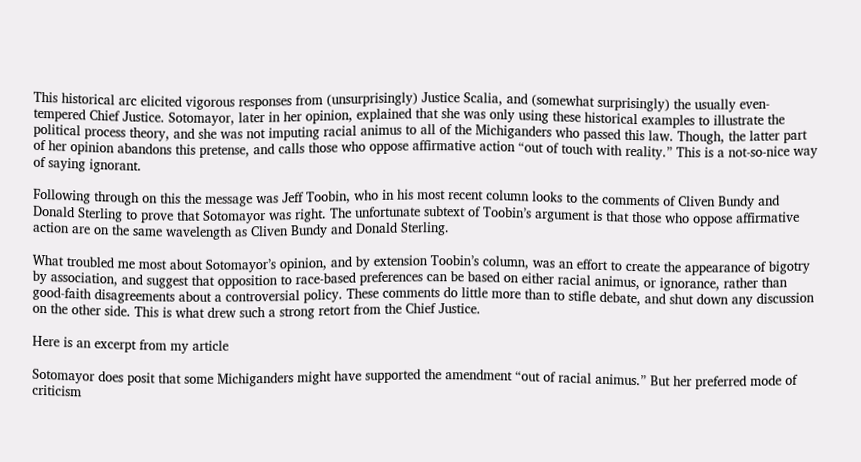This historical arc elicited vigorous responses from (unsurprisingly) Justice Scalia, and (somewhat surprisingly) the usually even-tempered Chief Justice. Sotomayor, later in her opinion, explained that she was only using these historical examples to illustrate the political process theory, and she was not imputing racial animus to all of the Michiganders who passed this law. Though, the latter part of her opinion abandons this pretense, and calls those who oppose affirmative action “out of touch with reality.” This is a not-so-nice way of saying ignorant.

Following through on this the message was Jeff Toobin, who in his most recent column looks to the comments of Cliven Bundy and Donald Sterling to prove that Sotomayor was right. The unfortunate subtext of Toobin’s argument is that those who oppose affirmative action are on the same wavelength as Cliven Bundy and Donald Sterling.

What troubled me most about Sotomayor’s opinion, and by extension Toobin’s column, was an effort to create the appearance of bigotry by association, and suggest that opposition to race-based preferences can be based on either racial animus, or ignorance, rather than good-faith disagreements about a controversial policy. These comments do little more than to stifle debate, and shut down any discussion on the other side. This is what drew such a strong retort from the Chief Justice.

Here is an excerpt from my article

Sotomayor does posit that some Michiganders might have supported the amendment “out of racial animus.” But her preferred mode of criticism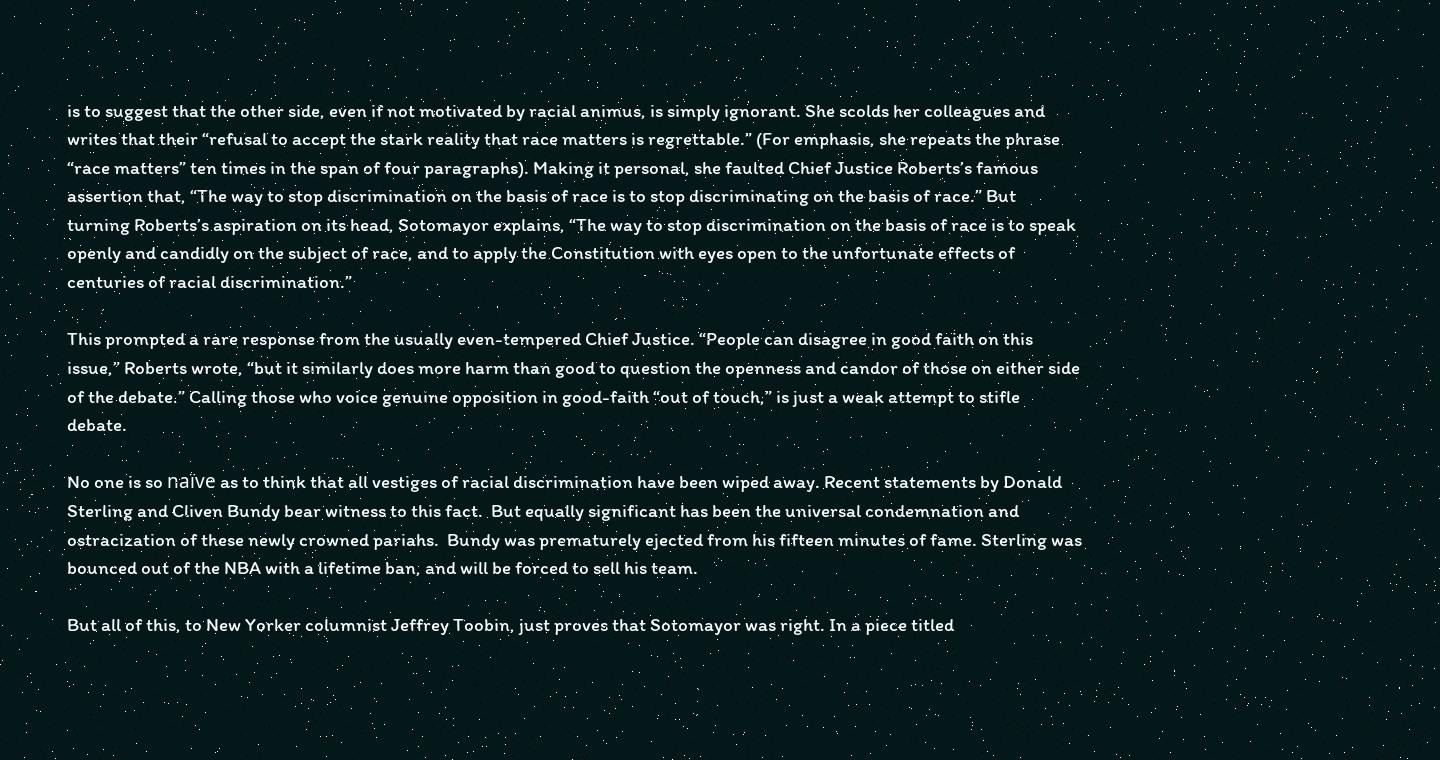is to suggest that the other side, even if not motivated by racial animus, is simply ignorant. She scolds her colleagues and writes that their “refusal to accept the stark reality that race matters is regrettable.” (For emphasis, she repeats the phrase “race matters” ten times in the span of four paragraphs). Making it personal, she faulted Chief Justice Roberts’s famous assertion that, “The way to stop discrimination on the basis of race is to stop discriminating on the basis of race.” But turning Roberts’s aspiration on its head, Sotomayor explains, “The way to stop discrimination on the basis of race is to speak openly and candidly on the subject of race, and to apply the Constitution with eyes open to the unfortunate effects of centuries of racial discrimination.”

This prompted a rare response from the usually even-tempered Chief Justice. “People can disagree in good faith on this issue,” Roberts wrote, “but it similarly does more harm than good to question the openness and candor of those on either side of the debate.” Calling those who voice genuine opposition in good-faith “out of touch,” is just a weak attempt to stifle debate.

No one is so naïve as to think that all vestiges of racial discrimination have been wiped away. Recent statements by Donald Sterling and Cliven Bundy bear witness to this fact.  But equally significant has been the universal condemnation and ostracization of these newly crowned pariahs.  Bundy was prematurely ejected from his fifteen minutes of fame. Sterling was bounced out of the NBA with a lifetime ban, and will be forced to sell his team.

But all of this, to New Yorker columnist Jeffrey Toobin, just proves that Sotomayor was right. In a piece titled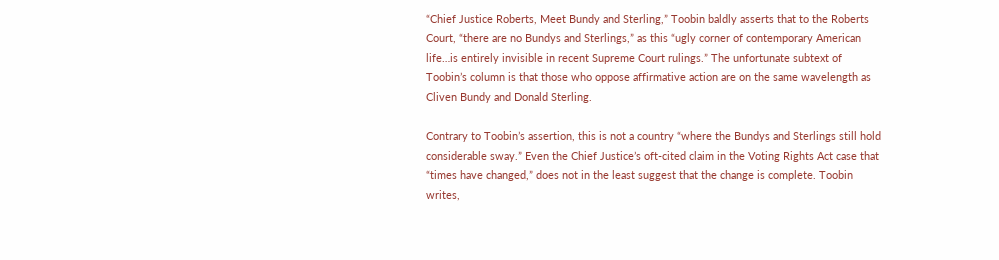“Chief Justice Roberts, Meet Bundy and Sterling,” Toobin baldly asserts that to the Roberts Court, “there are no Bundys and Sterlings,” as this “ugly corner of contemporary American life…is entirely invisible in recent Supreme Court rulings.” The unfortunate subtext of Toobin’s column is that those who oppose affirmative action are on the same wavelength as Cliven Bundy and Donald Sterling.

Contrary to Toobin’s assertion, this is not a country “where the Bundys and Sterlings still hold considerable sway.” Even the Chief Justice’s oft-cited claim in the Voting Rights Act case that “times have changed,” does not in the least suggest that the change is complete. Toobin writes,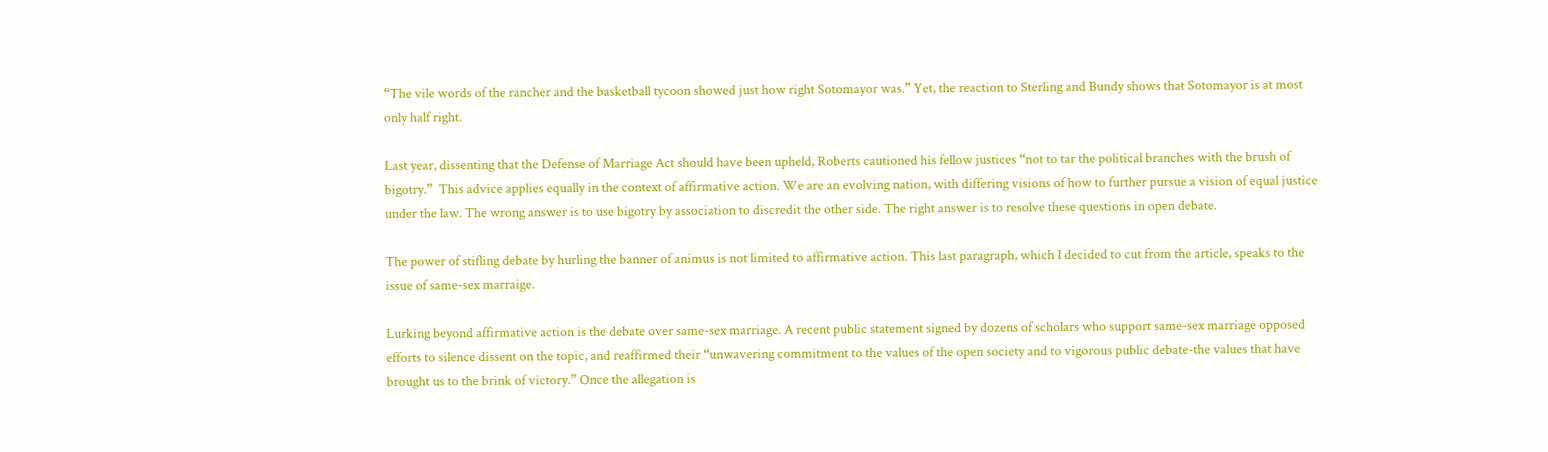“The vile words of the rancher and the basketball tycoon showed just how right Sotomayor was.” Yet, the reaction to Sterling and Bundy shows that Sotomayor is at most only half right.

Last year, dissenting that the Defense of Marriage Act should have been upheld, Roberts cautioned his fellow justices “not to tar the political branches with the brush of bigotry.”  This advice applies equally in the context of affirmative action. We are an evolving nation, with differing visions of how to further pursue a vision of equal justice under the law. The wrong answer is to use bigotry by association to discredit the other side. The right answer is to resolve these questions in open debate.

The power of stifling debate by hurling the banner of animus is not limited to affirmative action. This last paragraph, which I decided to cut from the article, speaks to the issue of same-sex marraige.

Lurking beyond affirmative action is the debate over same-sex marriage. A recent public statement signed by dozens of scholars who support same-sex marriage opposed efforts to silence dissent on the topic, and reaffirmed their “unwavering commitment to the values of the open society and to vigorous public debate-the values that have brought us to the brink of victory.” Once the allegation is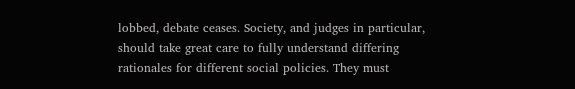lobbed, debate ceases. Society, and judges in particular, should take great care to fully understand differing rationales for different social policies. They must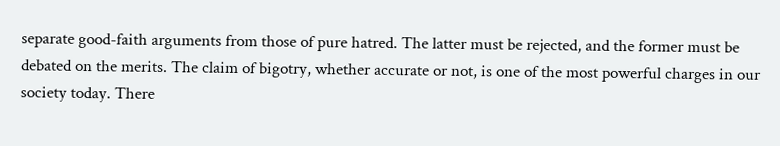separate good-faith arguments from those of pure hatred. The latter must be rejected, and the former must be debated on the merits. The claim of bigotry, whether accurate or not, is one of the most powerful charges in our society today. There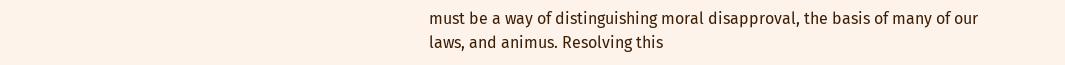must be a way of distinguishing moral disapproval, the basis of many of our laws, and animus. Resolving this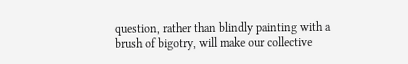question, rather than blindly painting with a brush of bigotry, will make our collective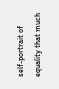self-portrait of equality that much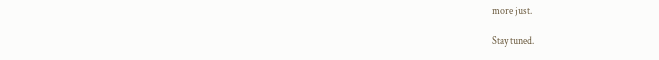more just.

Stay tuned.